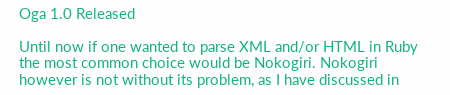Oga 1.0 Released

Until now if one wanted to parse XML and/or HTML in Ruby the most common choice would be Nokogiri. Nokogiri however is not without its problem, as I have discussed in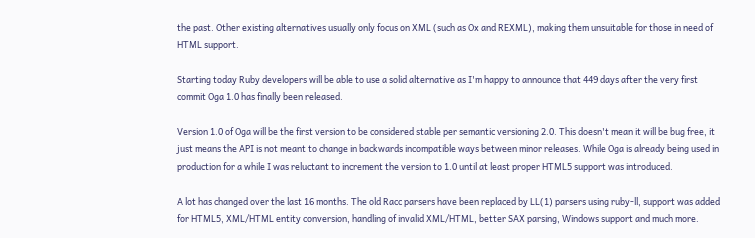the past. Other existing alternatives usually only focus on XML (such as Ox and REXML), making them unsuitable for those in need of HTML support.

Starting today Ruby developers will be able to use a solid alternative as I'm happy to announce that 449 days after the very first commit Oga 1.0 has finally been released.

Version 1.0 of Oga will be the first version to be considered stable per semantic versioning 2.0. This doesn't mean it will be bug free, it just means the API is not meant to change in backwards incompatible ways between minor releases. While Oga is already being used in production for a while I was reluctant to increment the version to 1.0 until at least proper HTML5 support was introduced.

A lot has changed over the last 16 months. The old Racc parsers have been replaced by LL(1) parsers using ruby-ll, support was added for HTML5, XML/HTML entity conversion, handling of invalid XML/HTML, better SAX parsing, Windows support and much more.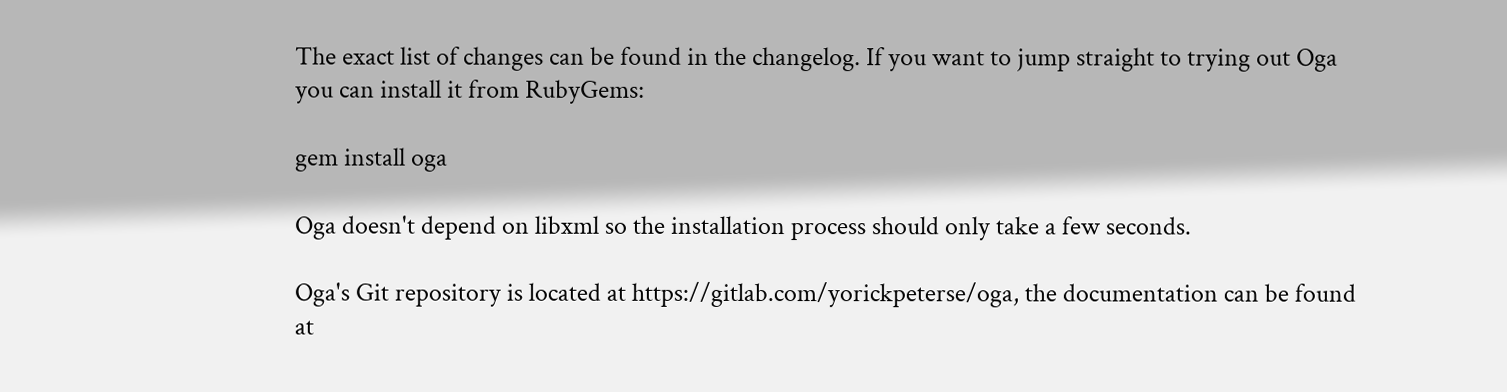The exact list of changes can be found in the changelog. If you want to jump straight to trying out Oga you can install it from RubyGems:

gem install oga

Oga doesn't depend on libxml so the installation process should only take a few seconds.

Oga's Git repository is located at https://gitlab.com/yorickpeterse/oga, the documentation can be found at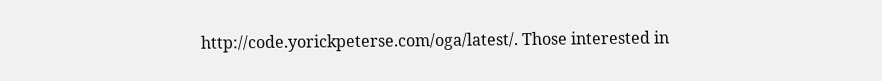http://code.yorickpeterse.com/oga/latest/. Those interested in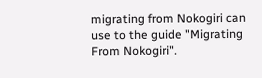migrating from Nokogiri can use to the guide "Migrating From Nokogiri".